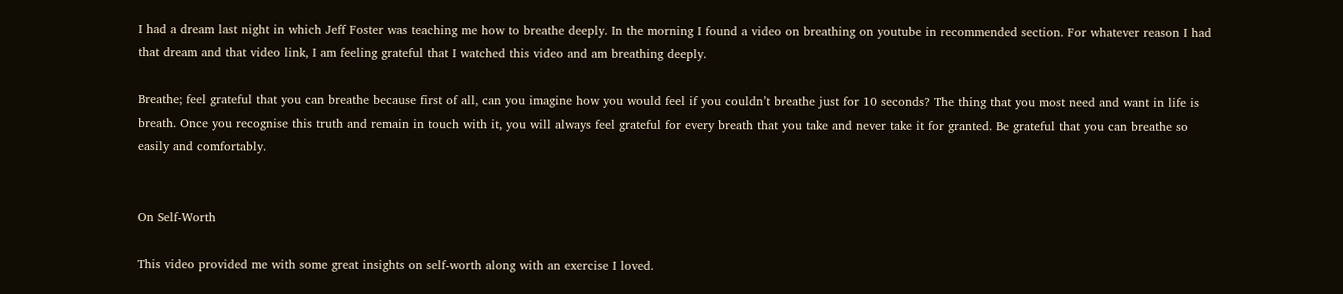I had a dream last night in which Jeff Foster was teaching me how to breathe deeply. In the morning I found a video on breathing on youtube in recommended section. For whatever reason I had that dream and that video link, I am feeling grateful that I watched this video and am breathing deeply.

Breathe; feel grateful that you can breathe because first of all, can you imagine how you would feel if you couldn’t breathe just for 10 seconds? The thing that you most need and want in life is breath. Once you recognise this truth and remain in touch with it, you will always feel grateful for every breath that you take and never take it for granted. Be grateful that you can breathe so easily and comfortably.


On Self-Worth

This video provided me with some great insights on self-worth along with an exercise I loved.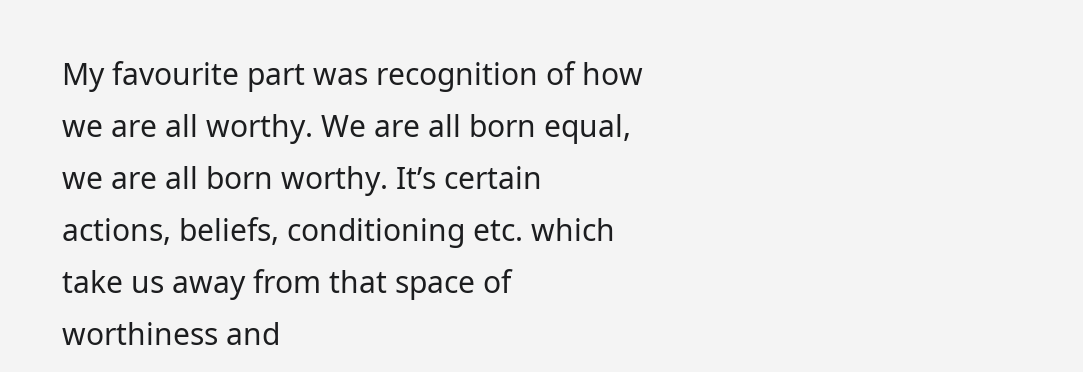My favourite part was recognition of how we are all worthy. We are all born equal, we are all born worthy. It’s certain actions, beliefs, conditioning etc. which take us away from that space of worthiness and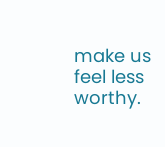make us feel less worthy.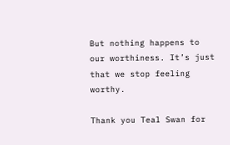But nothing happens to our worthiness. It’s just that we stop feeling worthy.

Thank you Teal Swan for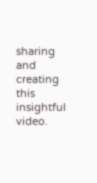sharing and creating this insightful video.